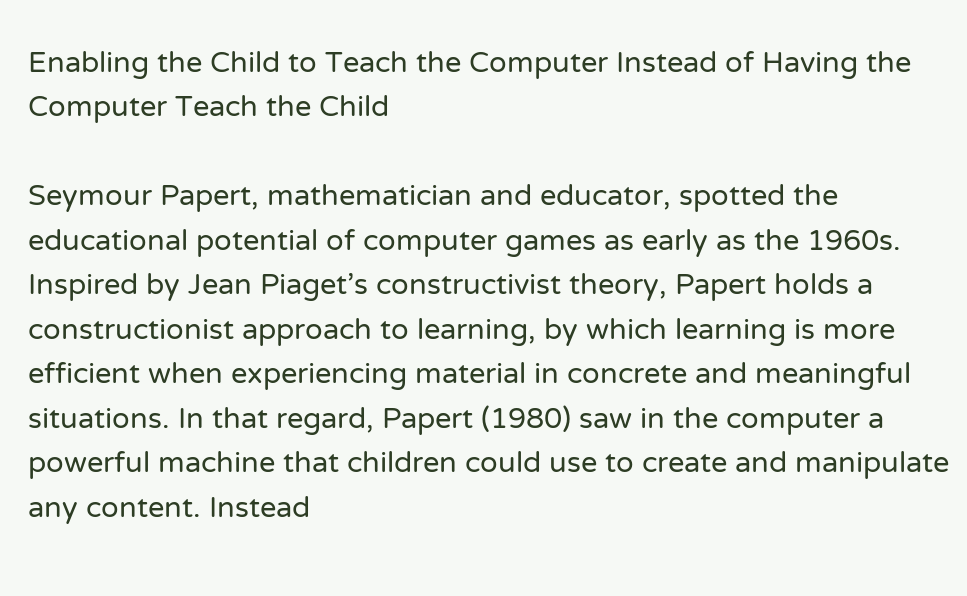Enabling the Child to Teach the Computer Instead of Having the Computer Teach the Child

Seymour Papert, mathematician and educator, spotted the educational potential of computer games as early as the 1960s. Inspired by Jean Piaget’s constructivist theory, Papert holds a constructionist approach to learning, by which learning is more efficient when experiencing material in concrete and meaningful situations. In that regard, Papert (1980) saw in the computer a powerful machine that children could use to create and manipulate any content. Instead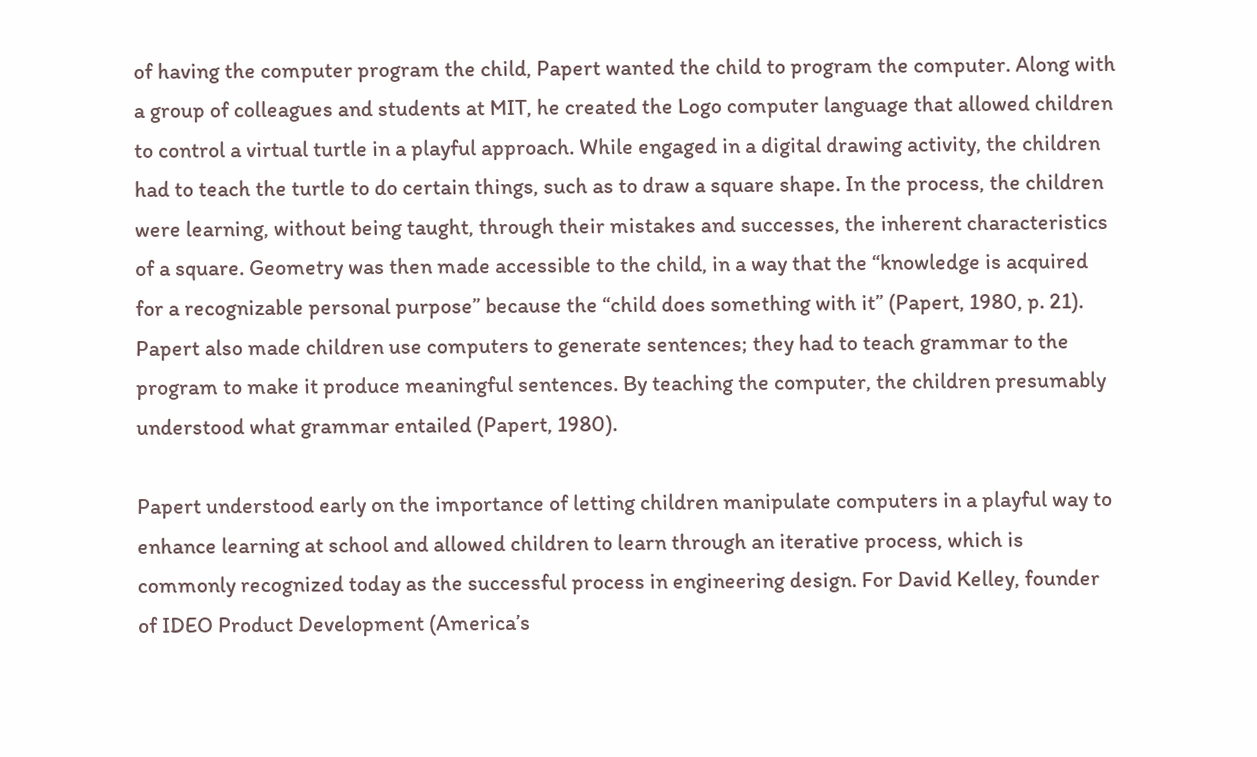of having the computer program the child, Papert wanted the child to program the computer. Along with a group of colleagues and students at MIT, he created the Logo computer language that allowed children to control a virtual turtle in a playful approach. While engaged in a digital drawing activity, the children had to teach the turtle to do certain things, such as to draw a square shape. In the process, the children were learning, without being taught, through their mistakes and successes, the inherent characteristics of a square. Geometry was then made accessible to the child, in a way that the “knowledge is acquired for a recognizable personal purpose” because the “child does something with it” (Papert, 1980, p. 21). Papert also made children use computers to generate sentences; they had to teach grammar to the program to make it produce meaningful sentences. By teaching the computer, the children presumably understood what grammar entailed (Papert, 1980).

Papert understood early on the importance of letting children manipulate computers in a playful way to enhance learning at school and allowed children to learn through an iterative process, which is commonly recognized today as the successful process in engineering design. For David Kelley, founder of IDEO Product Development (America’s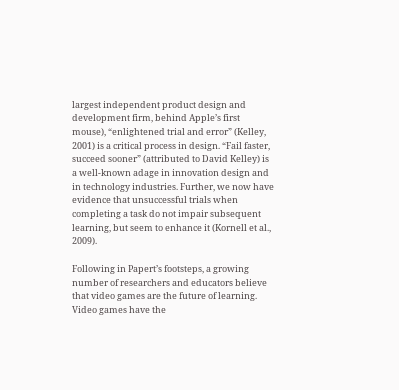largest independent product design and development firm, behind Apple’s first mouse), “enlightened trial and error” (Kelley, 2001) is a critical process in design. “Fail faster, succeed sooner” (attributed to David Kelley) is a well-known adage in innovation design and in technology industries. Further, we now have evidence that unsuccessful trials when completing a task do not impair subsequent learning, but seem to enhance it (Kornell et al., 2009).

Following in Papert’s footsteps, a growing number of researchers and educators believe that video games are the future of learning. Video games have the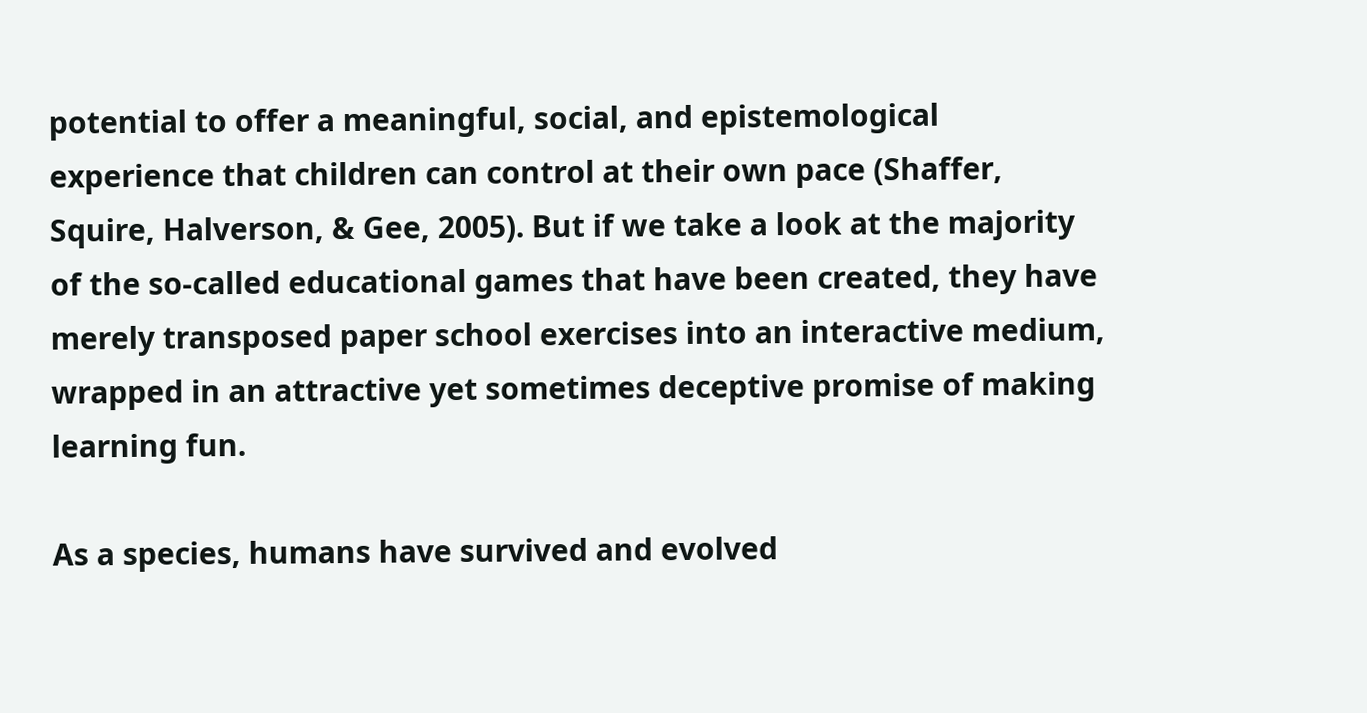potential to offer a meaningful, social, and epistemological experience that children can control at their own pace (Shaffer, Squire, Halverson, & Gee, 2005). But if we take a look at the majority of the so-called educational games that have been created, they have merely transposed paper school exercises into an interactive medium, wrapped in an attractive yet sometimes deceptive promise of making learning fun.

As a species, humans have survived and evolved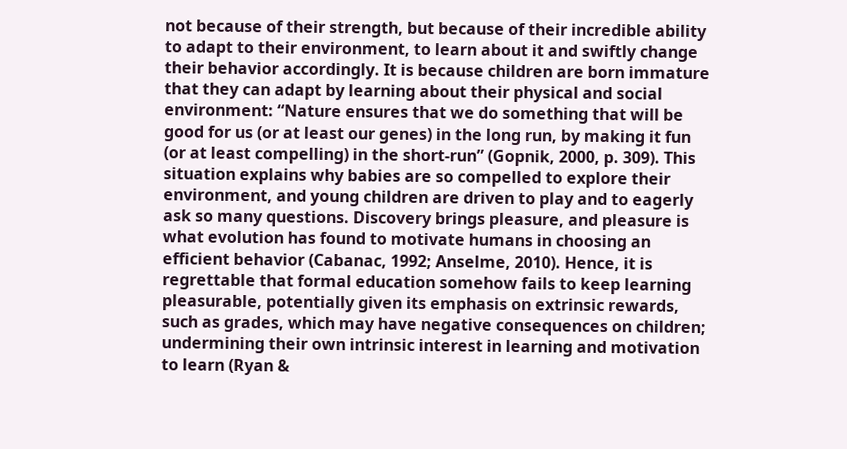not because of their strength, but because of their incredible ability to adapt to their environment, to learn about it and swiftly change their behavior accordingly. It is because children are born immature that they can adapt by learning about their physical and social environment: “Nature ensures that we do something that will be good for us (or at least our genes) in the long run, by making it fun (or at least compelling) in the short-run” (Gopnik, 2000, p. 309). This situation explains why babies are so compelled to explore their environment, and young children are driven to play and to eagerly ask so many questions. Discovery brings pleasure, and pleasure is what evolution has found to motivate humans in choosing an efficient behavior (Cabanac, 1992; Anselme, 2010). Hence, it is regrettable that formal education somehow fails to keep learning pleasurable, potentially given its emphasis on extrinsic rewards, such as grades, which may have negative consequences on children; undermining their own intrinsic interest in learning and motivation to learn (Ryan &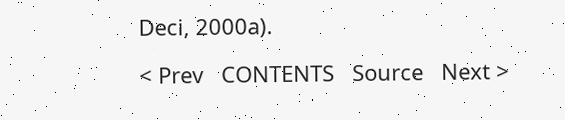Deci, 2000a).

< Prev   CONTENTS   Source   Next >